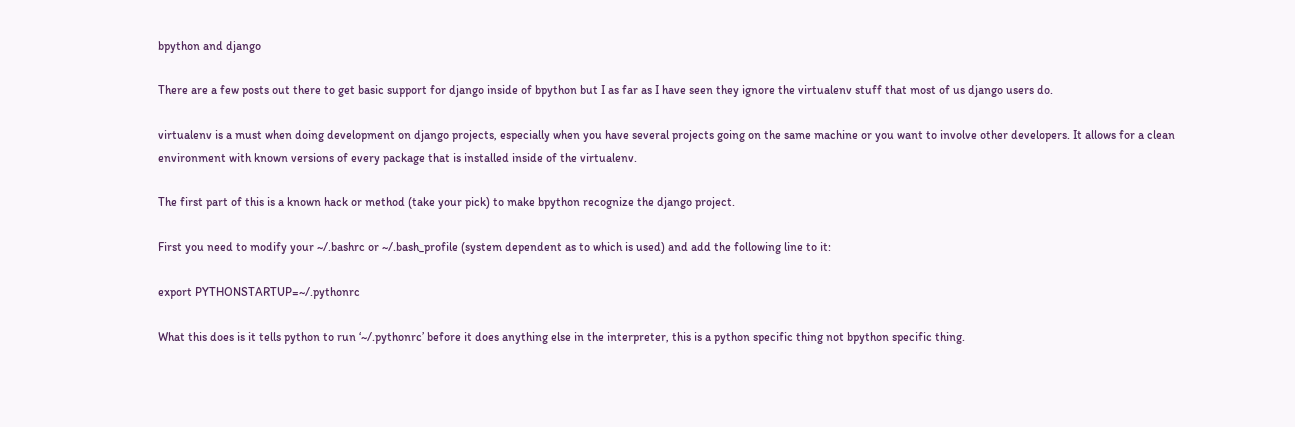bpython and django

There are a few posts out there to get basic support for django inside of bpython but I as far as I have seen they ignore the virtualenv stuff that most of us django users do.

virtualenv is a must when doing development on django projects, especially when you have several projects going on the same machine or you want to involve other developers. It allows for a clean environment with known versions of every package that is installed inside of the virtualenv.

The first part of this is a known hack or method (take your pick) to make bpython recognize the django project.

First you need to modify your ~/.bashrc or ~/.bash_profile (system dependent as to which is used) and add the following line to it:

export PYTHONSTARTUP=~/.pythonrc

What this does is it tells python to run ‘~/.pythonrc’ before it does anything else in the interpreter, this is a python specific thing not bpython specific thing.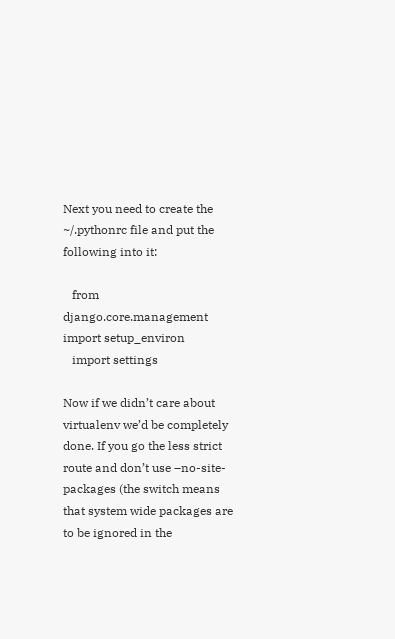Next you need to create the ~/.pythonrc file and put the following into it:

   from django.core.management import setup_environ
   import settings

Now if we didn’t care about virtualenv we’d be completely done. If you go the less strict route and don’t use –no-site-packages (the switch means that system wide packages are to be ignored in the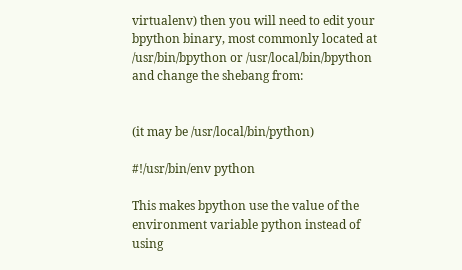virtualenv) then you will need to edit your bpython binary, most commonly located at /usr/bin/bpython or /usr/local/bin/bpython and change the shebang from:


(it may be /usr/local/bin/python)

#!/usr/bin/env python

This makes bpython use the value of the environment variable python instead of using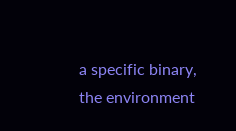a specific binary, the environment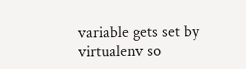variable gets set by virtualenv so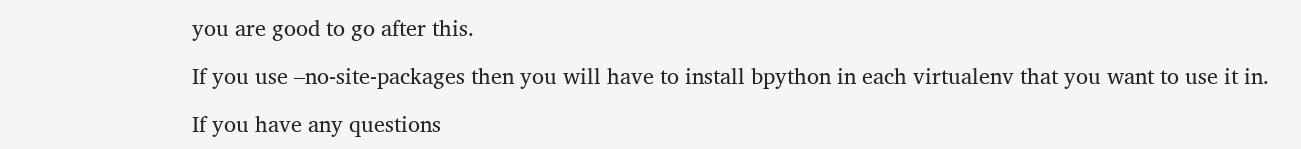you are good to go after this.

If you use –no-site-packages then you will have to install bpython in each virtualenv that you want to use it in.

If you have any questions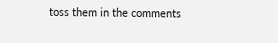toss them in the comments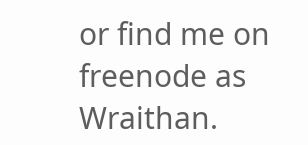or find me on freenode as Wraithan.